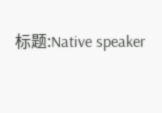标题:Native speaker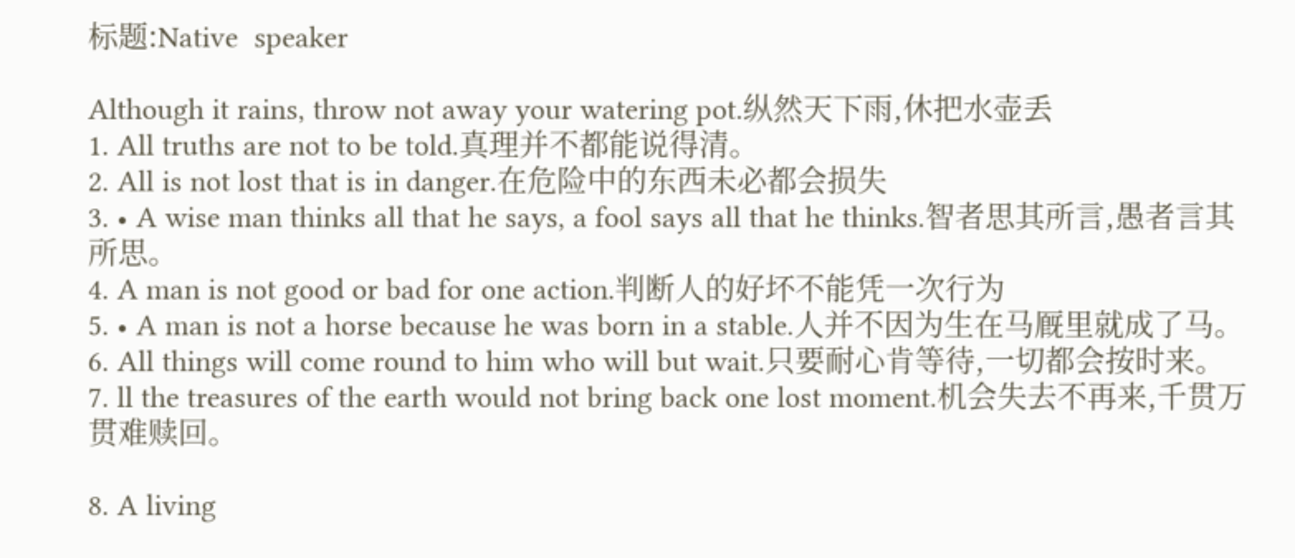标题:Native  speaker

Although it rains, throw not away your watering pot.纵然天下雨,休把水壶丢
1. All truths are not to be told.真理并不都能说得清。
2. All is not lost that is in danger.在危险中的东西未必都会损失
3. • A wise man thinks all that he says, a fool says all that he thinks.智者思其所言,愚者言其所思。
4. A man is not good or bad for one action.判断人的好坏不能凭一次行为
5. • A man is not a horse because he was born in a stable.人并不因为生在马厩里就成了马。
6. All things will come round to him who will but wait.只要耐心肯等待,一切都会按时来。
7. ll the treasures of the earth would not bring back one lost moment.机会失去不再来,千贯万贯难赎回。

8. A living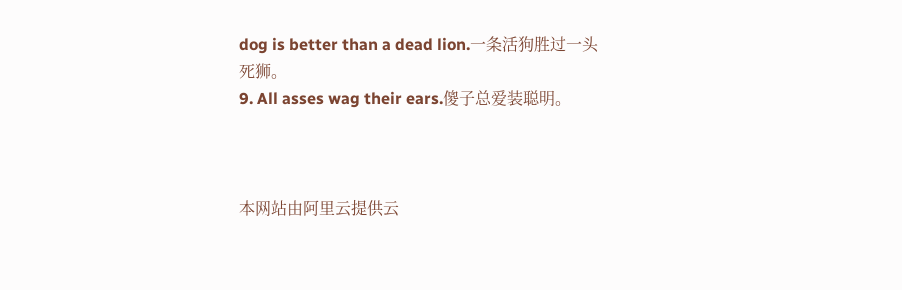dog is better than a dead lion.一条活狗胜过一头死狮。
9. All asses wag their ears.傻子总爱装聪明。



本网站由阿里云提供云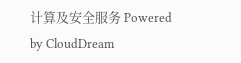计算及安全服务 Powered by CloudDream